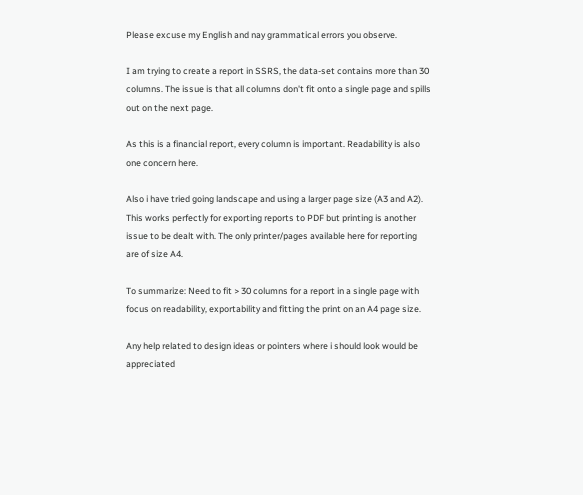Please excuse my English and nay grammatical errors you observe.

I am trying to create a report in SSRS, the data-set contains more than 30 columns. The issue is that all columns don't fit onto a single page and spills out on the next page.

As this is a financial report, every column is important. Readability is also one concern here.

Also i have tried going landscape and using a larger page size (A3 and A2). This works perfectly for exporting reports to PDF but printing is another issue to be dealt with. The only printer/pages available here for reporting are of size A4.

To summarize: Need to fit > 30 columns for a report in a single page with focus on readability, exportability and fitting the print on an A4 page size.

Any help related to design ideas or pointers where i should look would be appreciated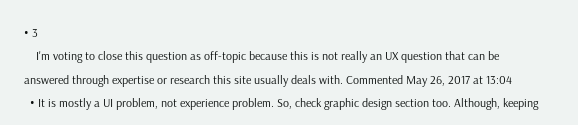• 3
    I'm voting to close this question as off-topic because this is not really an UX question that can be answered through expertise or research this site usually deals with. Commented May 26, 2017 at 13:04
  • It is mostly a UI problem, not experience problem. So, check graphic design section too. Although, keeping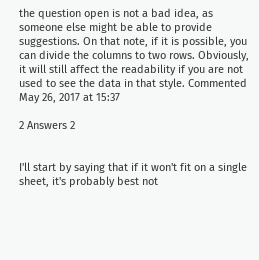the question open is not a bad idea, as someone else might be able to provide suggestions. On that note, if it is possible, you can divide the columns to two rows. Obviously, it will still affect the readability if you are not used to see the data in that style. Commented May 26, 2017 at 15:37

2 Answers 2


I'll start by saying that if it won't fit on a single sheet, it's probably best not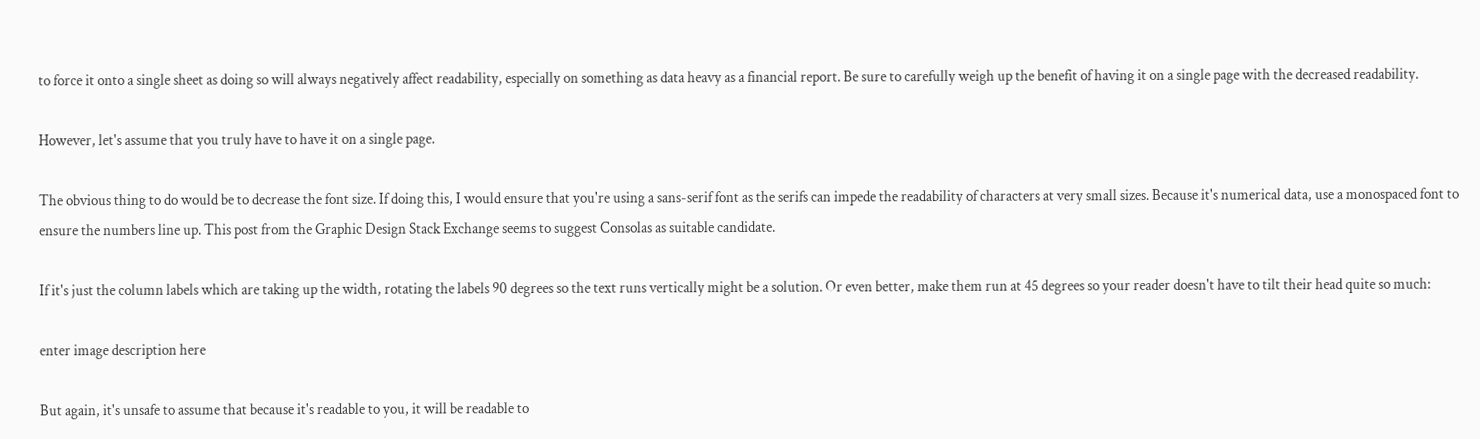to force it onto a single sheet as doing so will always negatively affect readability, especially on something as data heavy as a financial report. Be sure to carefully weigh up the benefit of having it on a single page with the decreased readability.

However, let's assume that you truly have to have it on a single page.

The obvious thing to do would be to decrease the font size. If doing this, I would ensure that you're using a sans-serif font as the serifs can impede the readability of characters at very small sizes. Because it's numerical data, use a monospaced font to ensure the numbers line up. This post from the Graphic Design Stack Exchange seems to suggest Consolas as suitable candidate.

If it's just the column labels which are taking up the width, rotating the labels 90 degrees so the text runs vertically might be a solution. Or even better, make them run at 45 degrees so your reader doesn't have to tilt their head quite so much:

enter image description here

But again, it's unsafe to assume that because it's readable to you, it will be readable to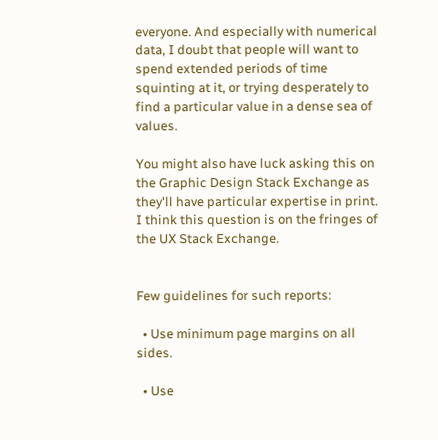everyone. And especially with numerical data, I doubt that people will want to spend extended periods of time squinting at it, or trying desperately to find a particular value in a dense sea of values.

You might also have luck asking this on the Graphic Design Stack Exchange as they'll have particular expertise in print. I think this question is on the fringes of the UX Stack Exchange.


Few guidelines for such reports:

  • Use minimum page margins on all sides.

  • Use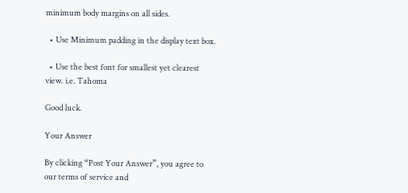minimum body margins on all sides.

  • Use Minimum padding in the display text box.

  • Use the best font for smallest yet clearest view. i.e. Tahoma

Good luck.

Your Answer

By clicking “Post Your Answer”, you agree to our terms of service and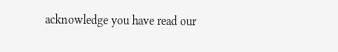acknowledge you have read our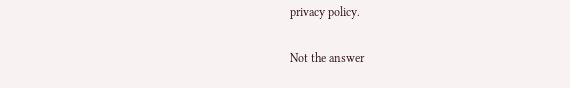privacy policy.

Not the answer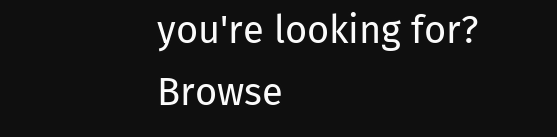you're looking for? Browse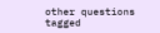other questions tagged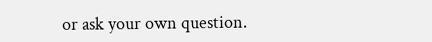or ask your own question.